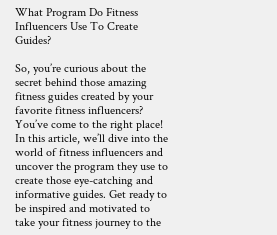What Program Do Fitness Influencers Use To Create Guides?

So, you’re curious about the secret behind those amazing fitness guides created by your favorite fitness influencers? You’ve come to the right place! In this article, we’ll dive into the world of fitness influencers and uncover the program they use to create those eye-catching and informative guides. Get ready to be inspired and motivated to take your fitness journey to the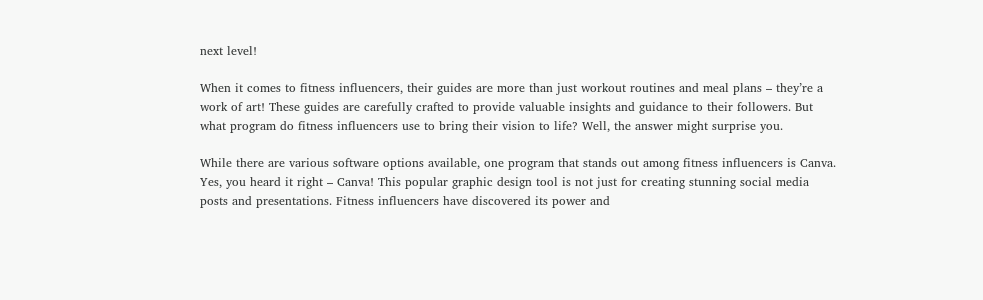next level!

When it comes to fitness influencers, their guides are more than just workout routines and meal plans – they’re a work of art! These guides are carefully crafted to provide valuable insights and guidance to their followers. But what program do fitness influencers use to bring their vision to life? Well, the answer might surprise you.

While there are various software options available, one program that stands out among fitness influencers is Canva. Yes, you heard it right – Canva! This popular graphic design tool is not just for creating stunning social media posts and presentations. Fitness influencers have discovered its power and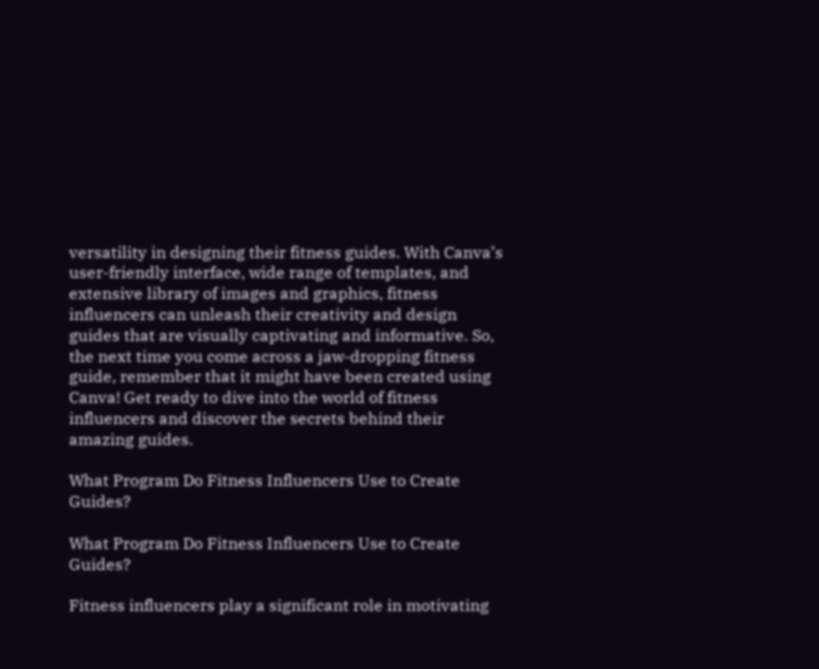versatility in designing their fitness guides. With Canva’s user-friendly interface, wide range of templates, and extensive library of images and graphics, fitness influencers can unleash their creativity and design guides that are visually captivating and informative. So, the next time you come across a jaw-dropping fitness guide, remember that it might have been created using Canva! Get ready to dive into the world of fitness influencers and discover the secrets behind their amazing guides.

What Program Do Fitness Influencers Use to Create Guides?

What Program Do Fitness Influencers Use to Create Guides?

Fitness influencers play a significant role in motivating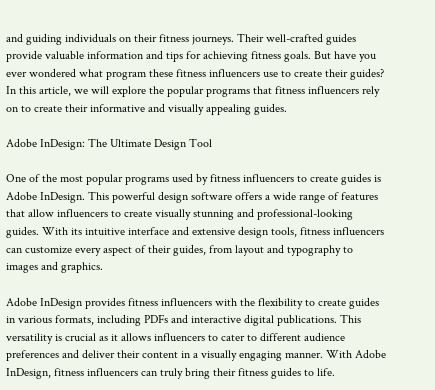and guiding individuals on their fitness journeys. Their well-crafted guides provide valuable information and tips for achieving fitness goals. But have you ever wondered what program these fitness influencers use to create their guides? In this article, we will explore the popular programs that fitness influencers rely on to create their informative and visually appealing guides.

Adobe InDesign: The Ultimate Design Tool

One of the most popular programs used by fitness influencers to create guides is Adobe InDesign. This powerful design software offers a wide range of features that allow influencers to create visually stunning and professional-looking guides. With its intuitive interface and extensive design tools, fitness influencers can customize every aspect of their guides, from layout and typography to images and graphics.

Adobe InDesign provides fitness influencers with the flexibility to create guides in various formats, including PDFs and interactive digital publications. This versatility is crucial as it allows influencers to cater to different audience preferences and deliver their content in a visually engaging manner. With Adobe InDesign, fitness influencers can truly bring their fitness guides to life.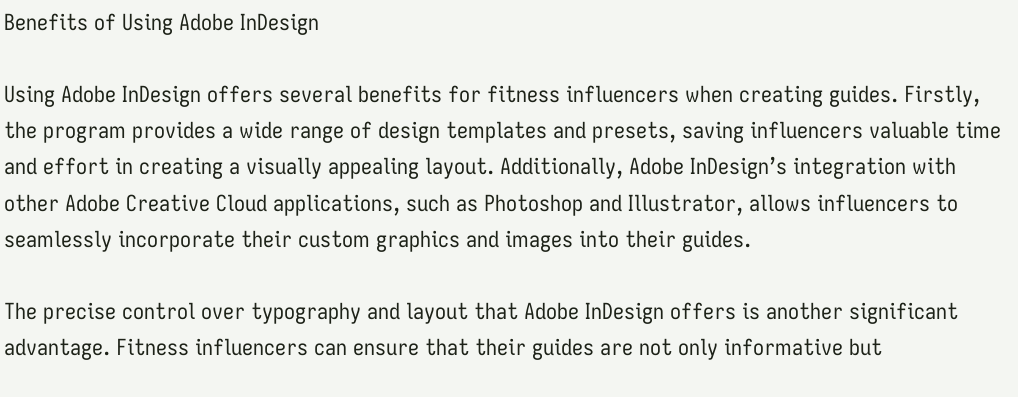Benefits of Using Adobe InDesign

Using Adobe InDesign offers several benefits for fitness influencers when creating guides. Firstly, the program provides a wide range of design templates and presets, saving influencers valuable time and effort in creating a visually appealing layout. Additionally, Adobe InDesign’s integration with other Adobe Creative Cloud applications, such as Photoshop and Illustrator, allows influencers to seamlessly incorporate their custom graphics and images into their guides.

The precise control over typography and layout that Adobe InDesign offers is another significant advantage. Fitness influencers can ensure that their guides are not only informative but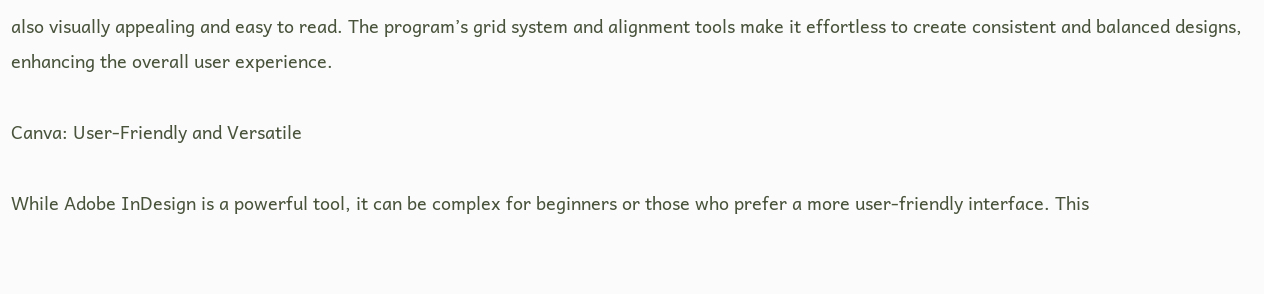also visually appealing and easy to read. The program’s grid system and alignment tools make it effortless to create consistent and balanced designs, enhancing the overall user experience.

Canva: User-Friendly and Versatile

While Adobe InDesign is a powerful tool, it can be complex for beginners or those who prefer a more user-friendly interface. This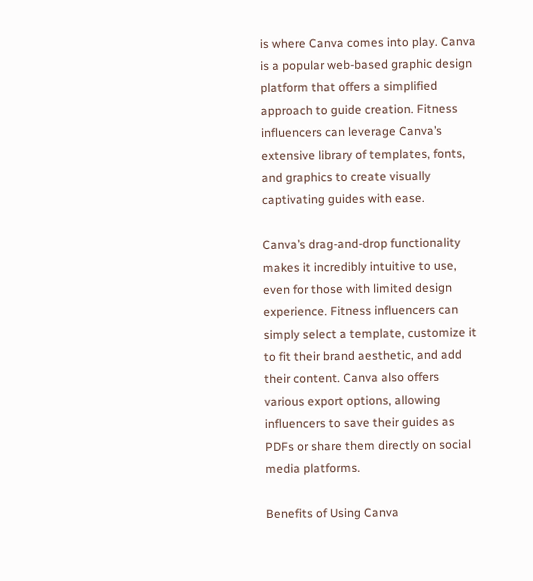is where Canva comes into play. Canva is a popular web-based graphic design platform that offers a simplified approach to guide creation. Fitness influencers can leverage Canva’s extensive library of templates, fonts, and graphics to create visually captivating guides with ease.

Canva’s drag-and-drop functionality makes it incredibly intuitive to use, even for those with limited design experience. Fitness influencers can simply select a template, customize it to fit their brand aesthetic, and add their content. Canva also offers various export options, allowing influencers to save their guides as PDFs or share them directly on social media platforms.

Benefits of Using Canva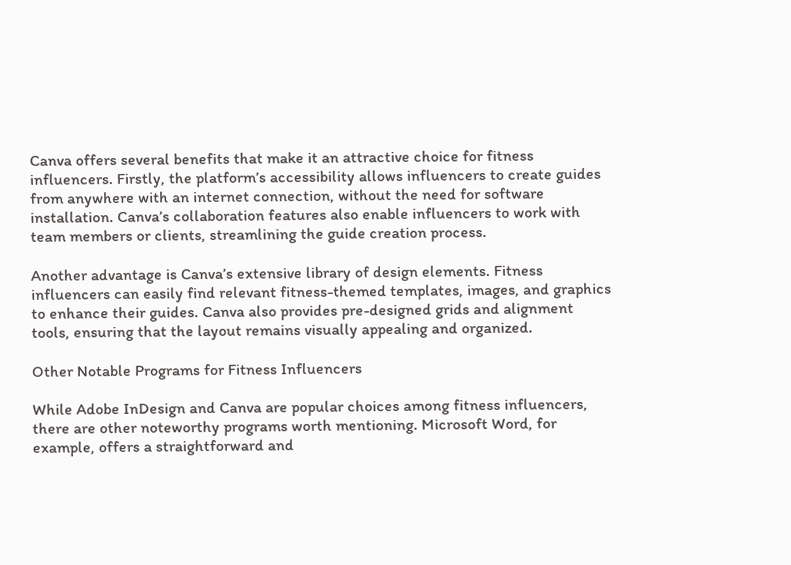Canva offers several benefits that make it an attractive choice for fitness influencers. Firstly, the platform’s accessibility allows influencers to create guides from anywhere with an internet connection, without the need for software installation. Canva’s collaboration features also enable influencers to work with team members or clients, streamlining the guide creation process.

Another advantage is Canva’s extensive library of design elements. Fitness influencers can easily find relevant fitness-themed templates, images, and graphics to enhance their guides. Canva also provides pre-designed grids and alignment tools, ensuring that the layout remains visually appealing and organized.

Other Notable Programs for Fitness Influencers

While Adobe InDesign and Canva are popular choices among fitness influencers, there are other noteworthy programs worth mentioning. Microsoft Word, for example, offers a straightforward and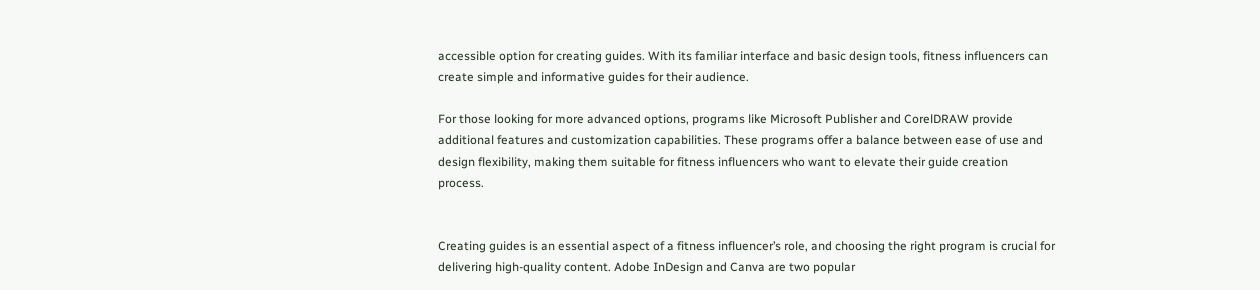accessible option for creating guides. With its familiar interface and basic design tools, fitness influencers can create simple and informative guides for their audience.

For those looking for more advanced options, programs like Microsoft Publisher and CorelDRAW provide additional features and customization capabilities. These programs offer a balance between ease of use and design flexibility, making them suitable for fitness influencers who want to elevate their guide creation process.


Creating guides is an essential aspect of a fitness influencer’s role, and choosing the right program is crucial for delivering high-quality content. Adobe InDesign and Canva are two popular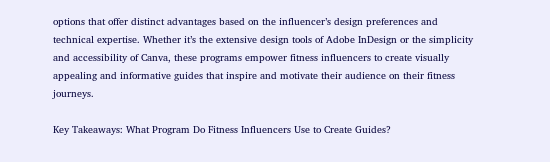options that offer distinct advantages based on the influencer’s design preferences and technical expertise. Whether it’s the extensive design tools of Adobe InDesign or the simplicity and accessibility of Canva, these programs empower fitness influencers to create visually appealing and informative guides that inspire and motivate their audience on their fitness journeys.

Key Takeaways: What Program Do Fitness Influencers Use to Create Guides?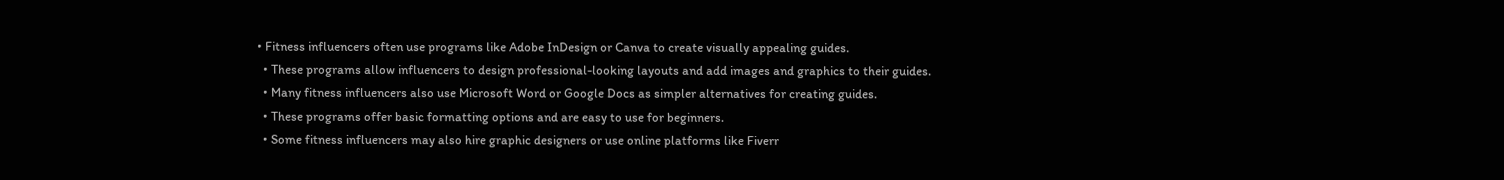• Fitness influencers often use programs like Adobe InDesign or Canva to create visually appealing guides.
  • These programs allow influencers to design professional-looking layouts and add images and graphics to their guides.
  • Many fitness influencers also use Microsoft Word or Google Docs as simpler alternatives for creating guides.
  • These programs offer basic formatting options and are easy to use for beginners.
  • Some fitness influencers may also hire graphic designers or use online platforms like Fiverr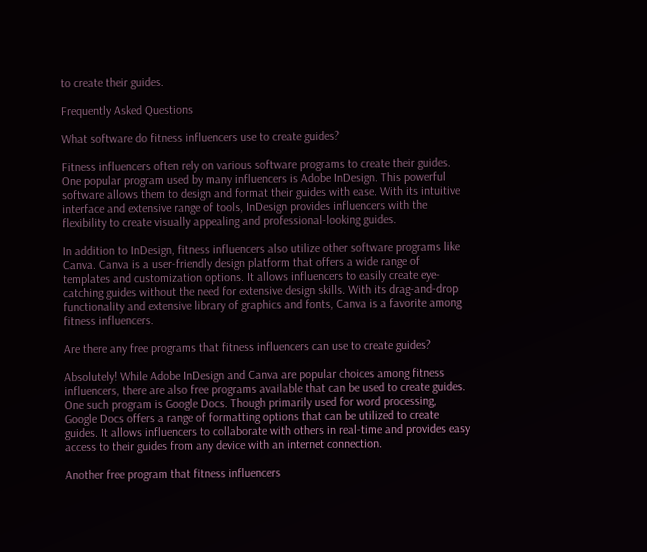to create their guides.

Frequently Asked Questions

What software do fitness influencers use to create guides?

Fitness influencers often rely on various software programs to create their guides. One popular program used by many influencers is Adobe InDesign. This powerful software allows them to design and format their guides with ease. With its intuitive interface and extensive range of tools, InDesign provides influencers with the flexibility to create visually appealing and professional-looking guides.

In addition to InDesign, fitness influencers also utilize other software programs like Canva. Canva is a user-friendly design platform that offers a wide range of templates and customization options. It allows influencers to easily create eye-catching guides without the need for extensive design skills. With its drag-and-drop functionality and extensive library of graphics and fonts, Canva is a favorite among fitness influencers.

Are there any free programs that fitness influencers can use to create guides?

Absolutely! While Adobe InDesign and Canva are popular choices among fitness influencers, there are also free programs available that can be used to create guides. One such program is Google Docs. Though primarily used for word processing, Google Docs offers a range of formatting options that can be utilized to create guides. It allows influencers to collaborate with others in real-time and provides easy access to their guides from any device with an internet connection.

Another free program that fitness influencers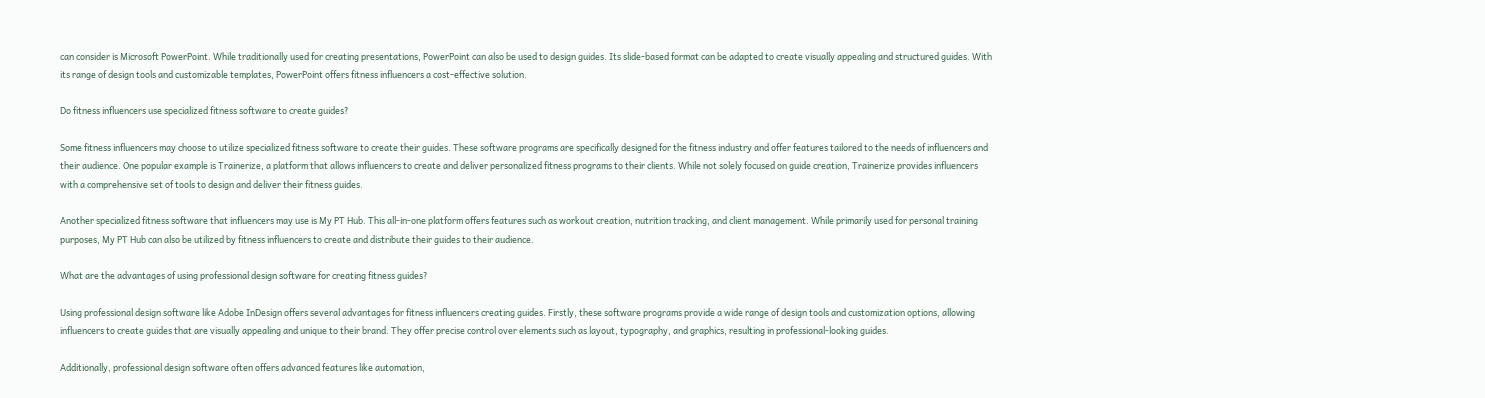can consider is Microsoft PowerPoint. While traditionally used for creating presentations, PowerPoint can also be used to design guides. Its slide-based format can be adapted to create visually appealing and structured guides. With its range of design tools and customizable templates, PowerPoint offers fitness influencers a cost-effective solution.

Do fitness influencers use specialized fitness software to create guides?

Some fitness influencers may choose to utilize specialized fitness software to create their guides. These software programs are specifically designed for the fitness industry and offer features tailored to the needs of influencers and their audience. One popular example is Trainerize, a platform that allows influencers to create and deliver personalized fitness programs to their clients. While not solely focused on guide creation, Trainerize provides influencers with a comprehensive set of tools to design and deliver their fitness guides.

Another specialized fitness software that influencers may use is My PT Hub. This all-in-one platform offers features such as workout creation, nutrition tracking, and client management. While primarily used for personal training purposes, My PT Hub can also be utilized by fitness influencers to create and distribute their guides to their audience.

What are the advantages of using professional design software for creating fitness guides?

Using professional design software like Adobe InDesign offers several advantages for fitness influencers creating guides. Firstly, these software programs provide a wide range of design tools and customization options, allowing influencers to create guides that are visually appealing and unique to their brand. They offer precise control over elements such as layout, typography, and graphics, resulting in professional-looking guides.

Additionally, professional design software often offers advanced features like automation,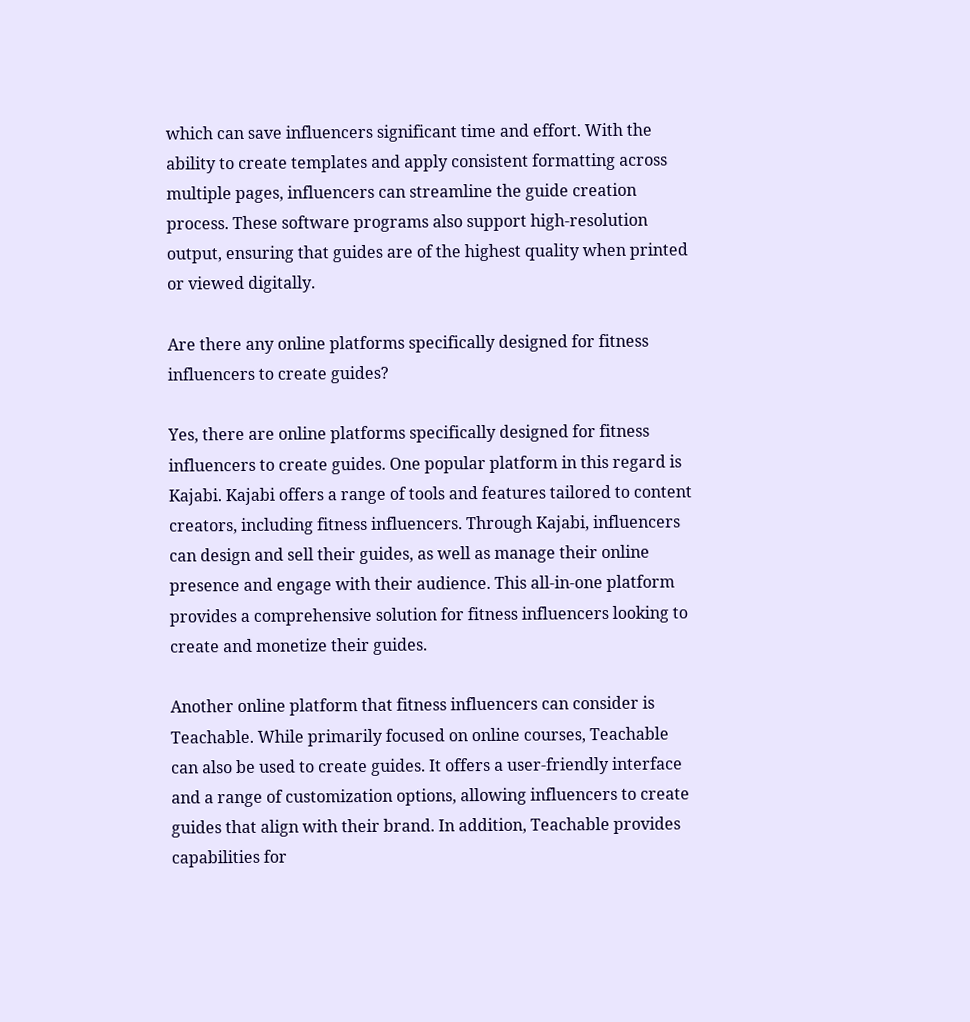which can save influencers significant time and effort. With the ability to create templates and apply consistent formatting across multiple pages, influencers can streamline the guide creation process. These software programs also support high-resolution output, ensuring that guides are of the highest quality when printed or viewed digitally.

Are there any online platforms specifically designed for fitness influencers to create guides?

Yes, there are online platforms specifically designed for fitness influencers to create guides. One popular platform in this regard is Kajabi. Kajabi offers a range of tools and features tailored to content creators, including fitness influencers. Through Kajabi, influencers can design and sell their guides, as well as manage their online presence and engage with their audience. This all-in-one platform provides a comprehensive solution for fitness influencers looking to create and monetize their guides.

Another online platform that fitness influencers can consider is Teachable. While primarily focused on online courses, Teachable can also be used to create guides. It offers a user-friendly interface and a range of customization options, allowing influencers to create guides that align with their brand. In addition, Teachable provides capabilities for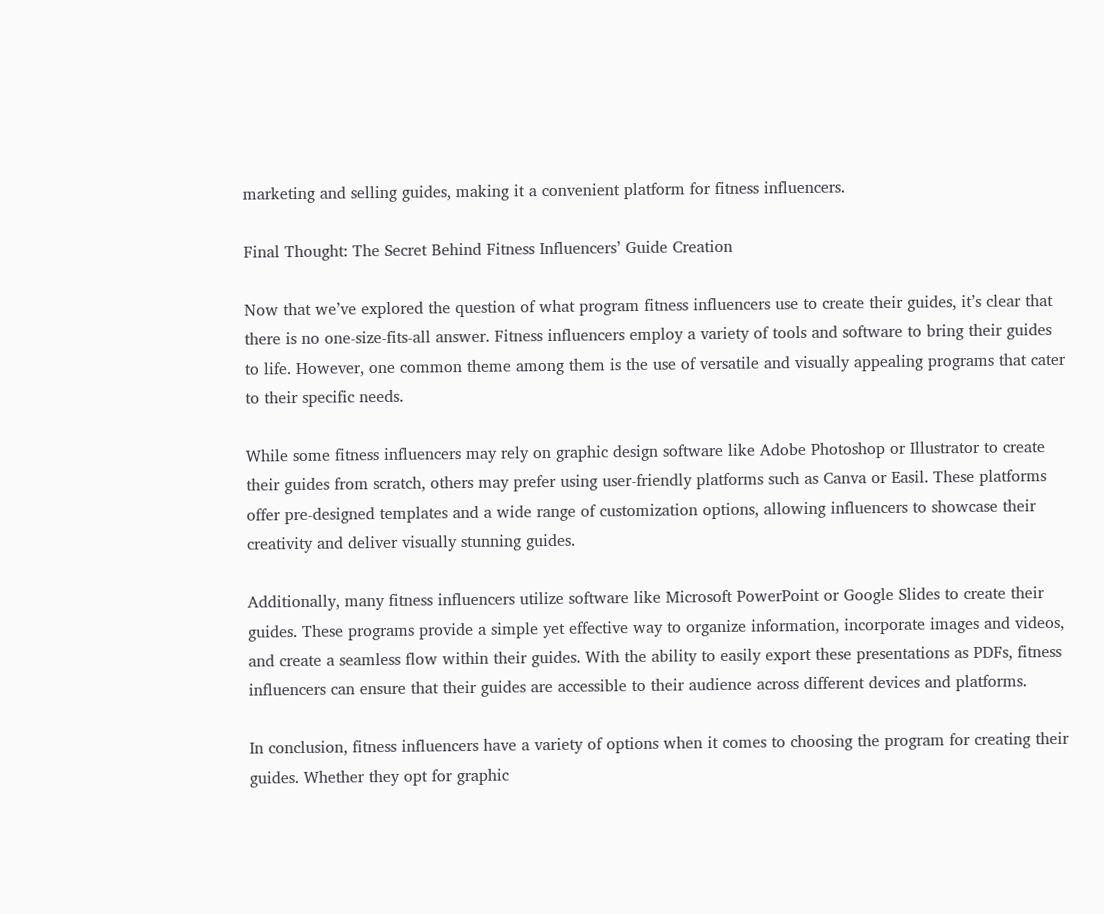marketing and selling guides, making it a convenient platform for fitness influencers.

Final Thought: The Secret Behind Fitness Influencers’ Guide Creation

Now that we’ve explored the question of what program fitness influencers use to create their guides, it’s clear that there is no one-size-fits-all answer. Fitness influencers employ a variety of tools and software to bring their guides to life. However, one common theme among them is the use of versatile and visually appealing programs that cater to their specific needs.

While some fitness influencers may rely on graphic design software like Adobe Photoshop or Illustrator to create their guides from scratch, others may prefer using user-friendly platforms such as Canva or Easil. These platforms offer pre-designed templates and a wide range of customization options, allowing influencers to showcase their creativity and deliver visually stunning guides.

Additionally, many fitness influencers utilize software like Microsoft PowerPoint or Google Slides to create their guides. These programs provide a simple yet effective way to organize information, incorporate images and videos, and create a seamless flow within their guides. With the ability to easily export these presentations as PDFs, fitness influencers can ensure that their guides are accessible to their audience across different devices and platforms.

In conclusion, fitness influencers have a variety of options when it comes to choosing the program for creating their guides. Whether they opt for graphic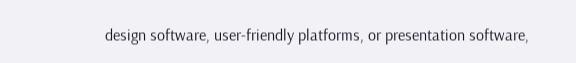design software, user-friendly platforms, or presentation software,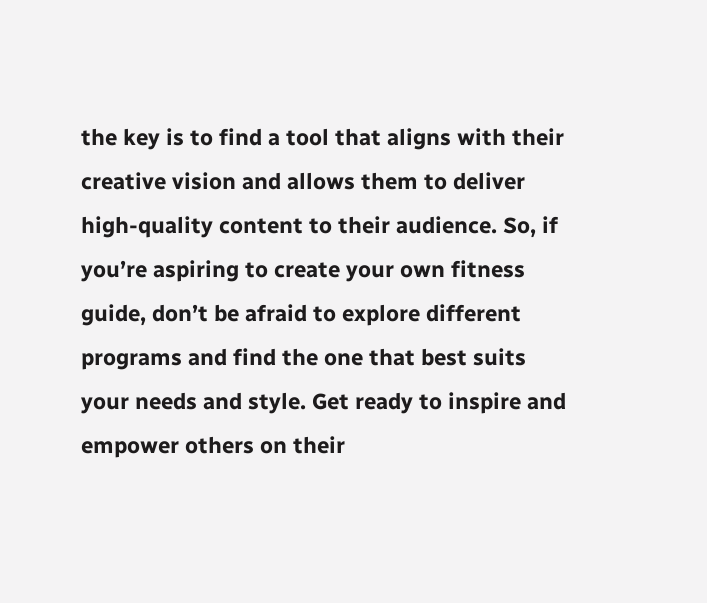the key is to find a tool that aligns with their creative vision and allows them to deliver high-quality content to their audience. So, if you’re aspiring to create your own fitness guide, don’t be afraid to explore different programs and find the one that best suits your needs and style. Get ready to inspire and empower others on their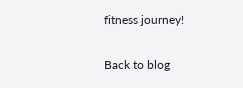fitness journey!

Back to blog